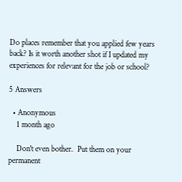Do places remember that you applied few years back? Is it worth another shot if I updated my experiences for relevant for the job or school?

5 Answers

  • Anonymous
    1 month ago

    Don't even bother.  Put them on your permanent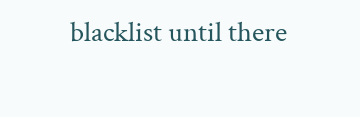blacklist until there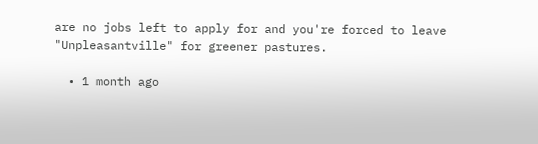are no jobs left to apply for and you're forced to leave "Unpleasantville" for greener pastures.

  • 1 month ago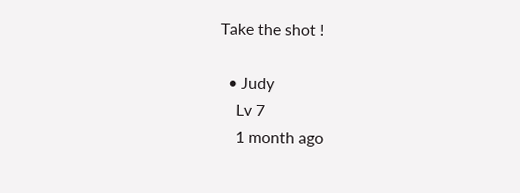Take the shot !

  • Judy
    Lv 7
    1 month ago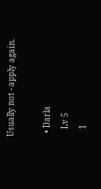Usually not - apply again.

  • Darla
    Lv 5
    1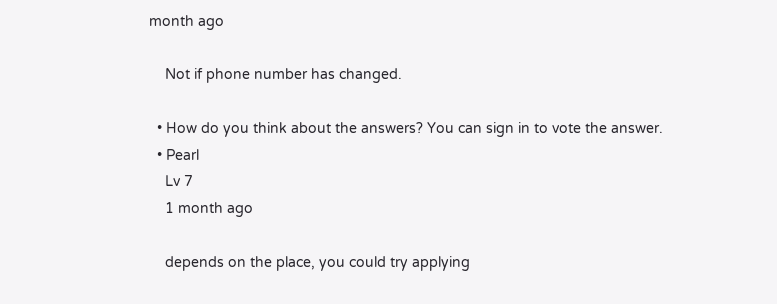month ago

    Not if phone number has changed.

  • How do you think about the answers? You can sign in to vote the answer.
  • Pearl
    Lv 7
    1 month ago

    depends on the place, you could try applying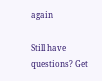again

Still have questions? Get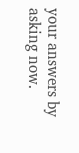your answers by asking now.